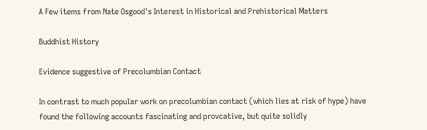A Few items from Nate Osgood's Interest in Historical and Prehistorical Matters

Buddhist History

Evidence suggestive of Precolumbian Contact

In contrast to much popular work on precolumbian contact (which lies at risk of hype) have found the following accounts fascinating and provcative, but quite solidly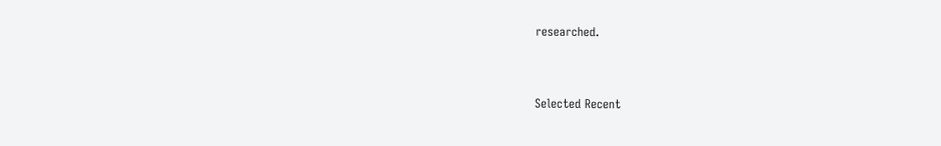researched.


Selected Recent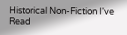Historical Non-Fiction I've Read